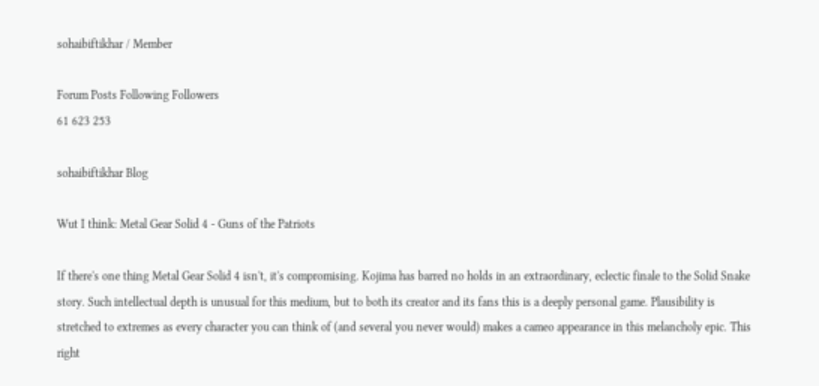sohaibiftikhar / Member

Forum Posts Following Followers
61 623 253

sohaibiftikhar Blog

Wut I think: Metal Gear Solid 4 - Guns of the Patriots

If there's one thing Metal Gear Solid 4 isn't, it's compromising. Kojima has barred no holds in an extraordinary, eclectic finale to the Solid Snake story. Such intellectual depth is unusual for this medium, but to both its creator and its fans this is a deeply personal game. Plausibility is stretched to extremes as every character you can think of (and several you never would) makes a cameo appearance in this melancholy epic. This right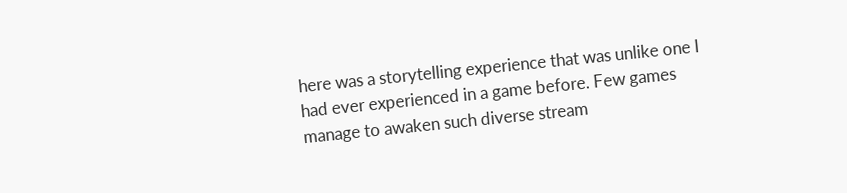here was a storytelling experience that was unlike one I had ever experienced in a game before. Few games manage to awaken such diverse stream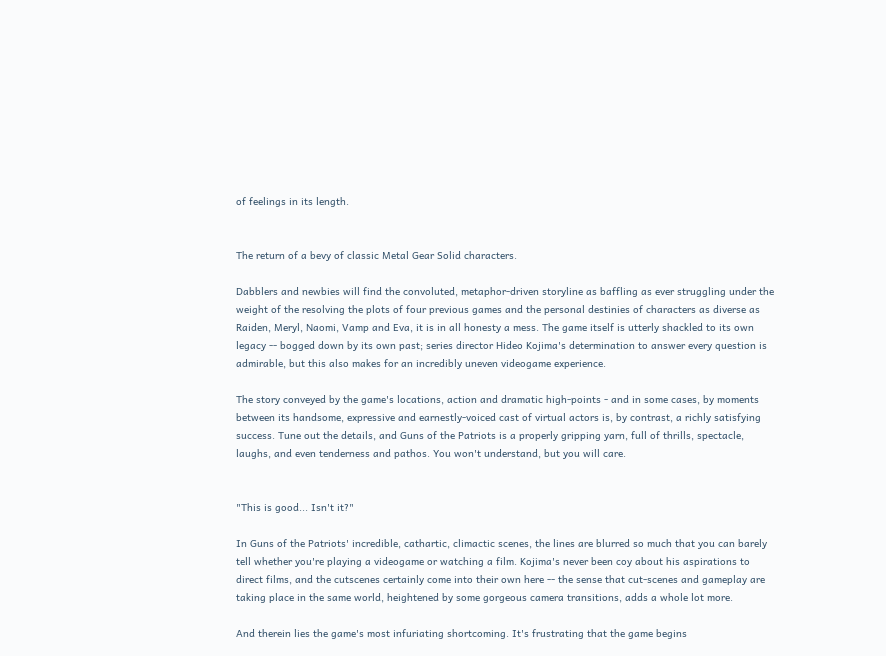of feelings in its length.


The return of a bevy of classic Metal Gear Solid characters.

Dabblers and newbies will find the convoluted, metaphor-driven storyline as baffling as ever struggling under the weight of the resolving the plots of four previous games and the personal destinies of characters as diverse as Raiden, Meryl, Naomi, Vamp and Eva, it is in all honesty a mess. The game itself is utterly shackled to its own legacy -- bogged down by its own past; series director Hideo Kojima's determination to answer every question is admirable, but this also makes for an incredibly uneven videogame experience.

The story conveyed by the game's locations, action and dramatic high-points - and in some cases, by moments between its handsome, expressive and earnestly-voiced cast of virtual actors is, by contrast, a richly satisfying success. Tune out the details, and Guns of the Patriots is a properly gripping yarn, full of thrills, spectacle, laughs, and even tenderness and pathos. You won't understand, but you will care.


"This is good... Isn't it?"

In Guns of the Patriots' incredible, cathartic, climactic scenes, the lines are blurred so much that you can barely tell whether you're playing a videogame or watching a film. Kojima's never been coy about his aspirations to direct films, and the cutscenes certainly come into their own here -- the sense that cut-scenes and gameplay are taking place in the same world, heightened by some gorgeous camera transitions, adds a whole lot more.

And therein lies the game's most infuriating shortcoming. It's frustrating that the game begins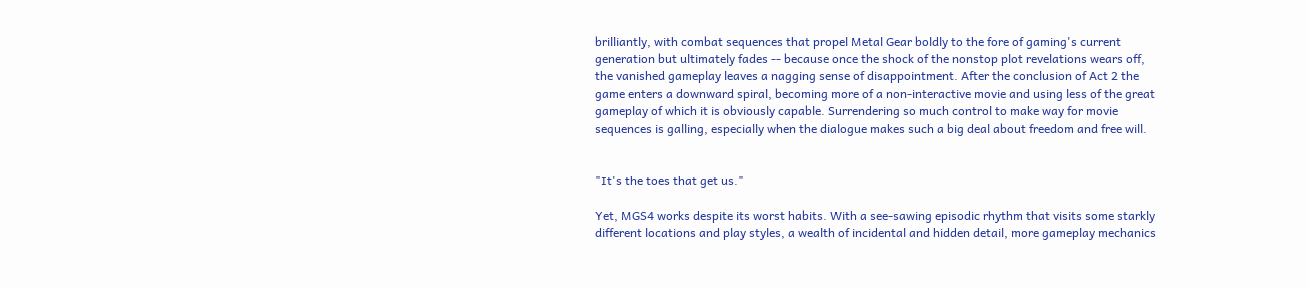brilliantly, with combat sequences that propel Metal Gear boldly to the fore of gaming's current generation but ultimately fades -- because once the shock of the nonstop plot revelations wears off, the vanished gameplay leaves a nagging sense of disappointment. After the conclusion of Act 2 the game enters a downward spiral, becoming more of a non-interactive movie and using less of the great gameplay of which it is obviously capable. Surrendering so much control to make way for movie sequences is galling, especially when the dialogue makes such a big deal about freedom and free will.


"It's the toes that get us."

Yet, MGS4 works despite its worst habits. With a see-sawing episodic rhythm that visits some starkly different locations and play styles, a wealth of incidental and hidden detail, more gameplay mechanics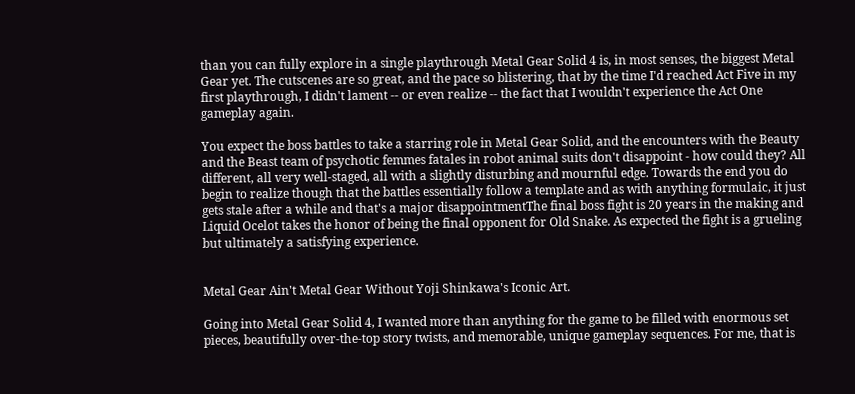than you can fully explore in a single playthrough Metal Gear Solid 4 is, in most senses, the biggest Metal Gear yet. The cutscenes are so great, and the pace so blistering, that by the time I'd reached Act Five in my first playthrough, I didn't lament -- or even realize -- the fact that I wouldn't experience the Act One gameplay again.

You expect the boss battles to take a starring role in Metal Gear Solid, and the encounters with the Beauty and the Beast team of psychotic femmes fatales in robot animal suits don't disappoint - how could they? All different, all very well-staged, all with a slightly disturbing and mournful edge. Towards the end you do begin to realize though that the battles essentially follow a template and as with anything formulaic, it just gets stale after a while and that's a major disappointmentThe final boss fight is 20 years in the making and Liquid Ocelot takes the honor of being the final opponent for Old Snake. As expected the fight is a grueling but ultimately a satisfying experience.


Metal Gear Ain't Metal Gear Without Yoji Shinkawa's Iconic Art.

Going into Metal Gear Solid 4, I wanted more than anything for the game to be filled with enormous set pieces, beautifully over-the-top story twists, and memorable, unique gameplay sequences. For me, that is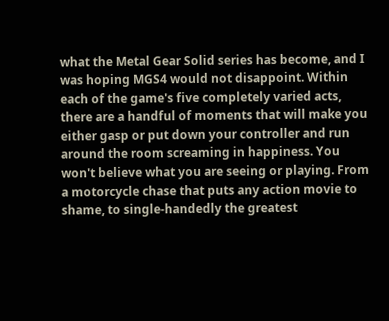what the Metal Gear Solid series has become, and I was hoping MGS4 would not disappoint. Within each of the game's five completely varied acts, there are a handful of moments that will make you either gasp or put down your controller and run around the room screaming in happiness. You won't believe what you are seeing or playing. From a motorcycle chase that puts any action movie to shame, to single-handedly the greatest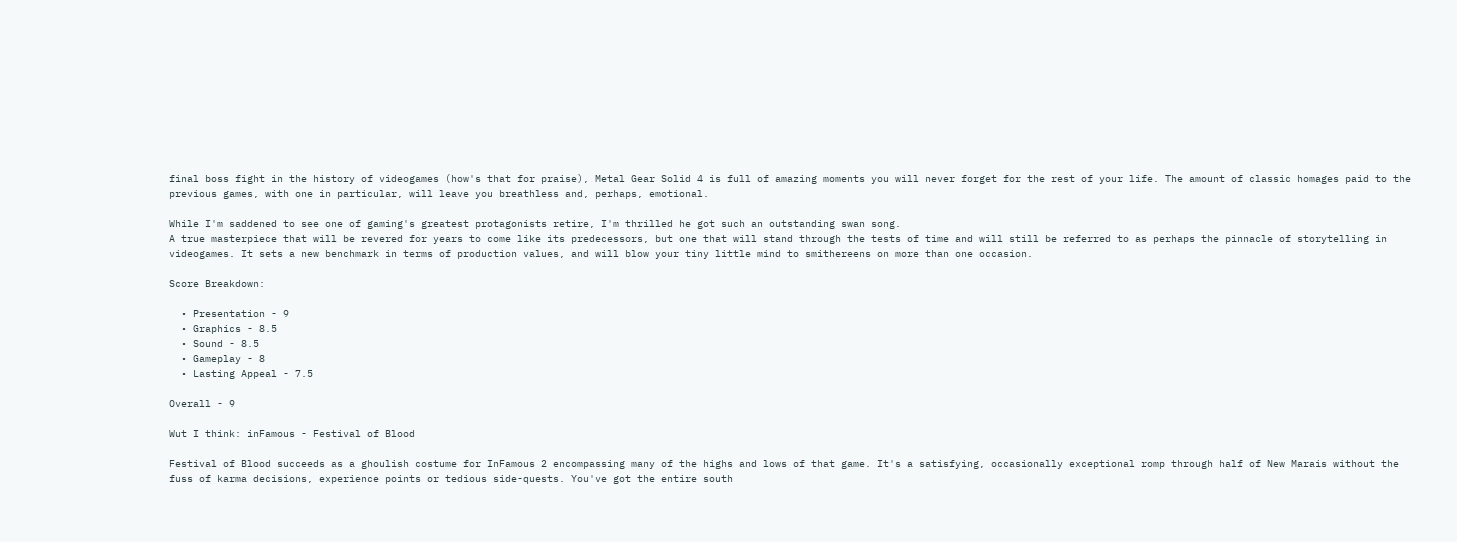final boss fight in the history of videogames (how's that for praise), Metal Gear Solid 4 is full of amazing moments you will never forget for the rest of your life. The amount of classic homages paid to the previous games, with one in particular, will leave you breathless and, perhaps, emotional.

While I'm saddened to see one of gaming's greatest protagonists retire, I'm thrilled he got such an outstanding swan song.
A true masterpiece that will be revered for years to come like its predecessors, but one that will stand through the tests of time and will still be referred to as perhaps the pinnacle of storytelling in videogames. It sets a new benchmark in terms of production values, and will blow your tiny little mind to smithereens on more than one occasion.

Score Breakdown:

  • Presentation - 9
  • Graphics - 8.5
  • Sound - 8.5
  • Gameplay - 8
  • Lasting Appeal - 7.5

Overall - 9

Wut I think: inFamous - Festival of Blood

Festival of Blood succeeds as a ghoulish costume for InFamous 2 encompassing many of the highs and lows of that game. It's a satisfying, occasionally exceptional romp through half of New Marais without the fuss of karma decisions, experience points or tedious side-quests. You've got the entire south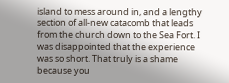island to mess around in, and a lengthy section of all-new catacomb that leads from the church down to the Sea Fort. I was disappointed that the experience was so short. That truly is a shame because you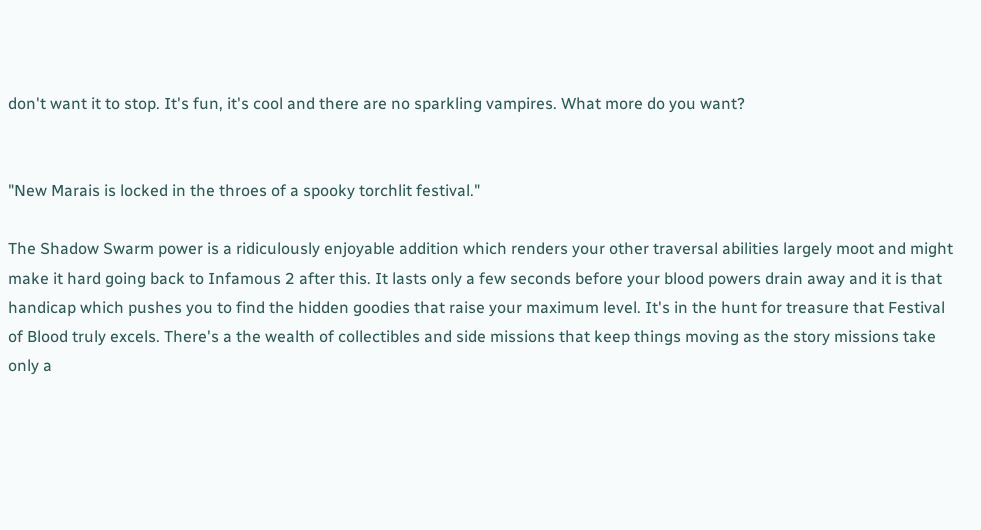don't want it to stop. It's fun, it's cool and there are no sparkling vampires. What more do you want?


"New Marais is locked in the throes of a spooky torchlit festival."

The Shadow Swarm power is a ridiculously enjoyable addition which renders your other traversal abilities largely moot and might make it hard going back to Infamous 2 after this. It lasts only a few seconds before your blood powers drain away and it is that handicap which pushes you to find the hidden goodies that raise your maximum level. It's in the hunt for treasure that Festival of Blood truly excels. There's a the wealth of collectibles and side missions that keep things moving as the story missions take only a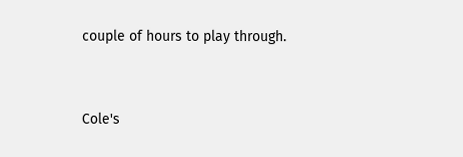couple of hours to play through.


Cole's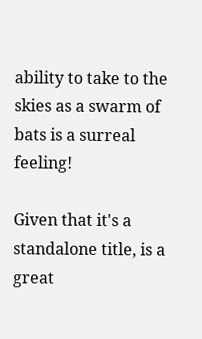ability to take to the skies as a swarm of bats is a surreal feeling!

Given that it's a standalone title, is a great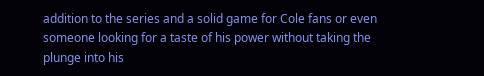addition to the series and a solid game for Cole fans or even someone looking for a taste of his power without taking the plunge into his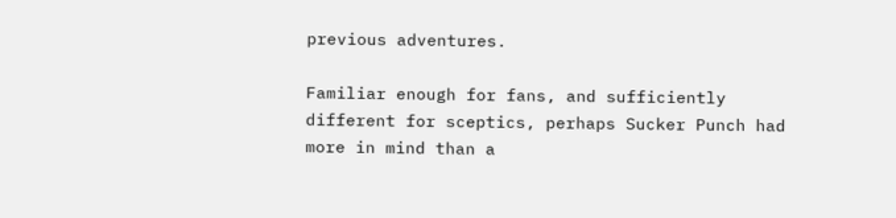previous adventures.

Familiar enough for fans, and sufficiently different for sceptics, perhaps Sucker Punch had more in mind than a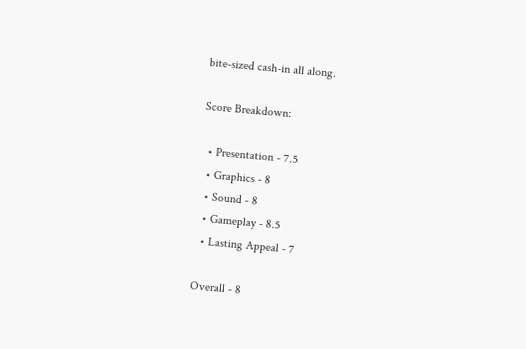bite-sized cash-in all along.

Score Breakdown:

  • Presentation - 7.5
  • Graphics - 8
  • Sound - 8
  • Gameplay - 8.5
  • Lasting Appeal - 7

Overall - 8